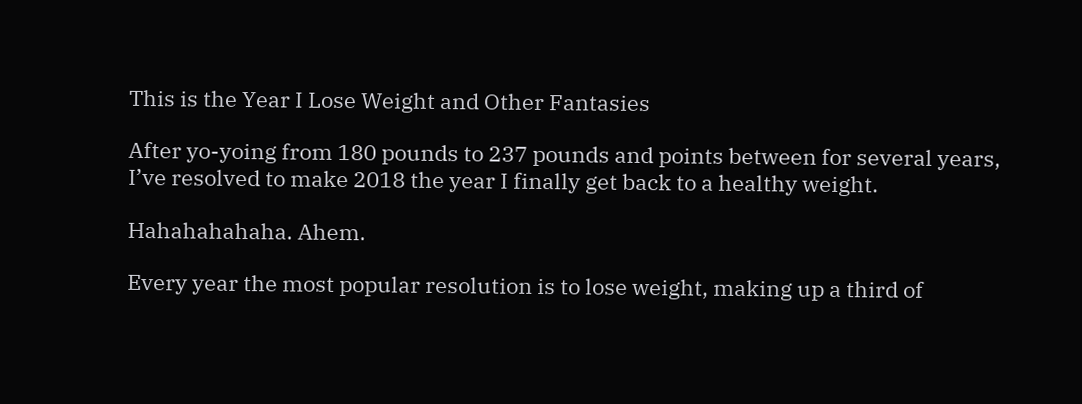This is the Year I Lose Weight and Other Fantasies

After yo-yoing from 180 pounds to 237 pounds and points between for several years, I’ve resolved to make 2018 the year I finally get back to a healthy weight.

Hahahahahaha. Ahem.

Every year the most popular resolution is to lose weight, making up a third of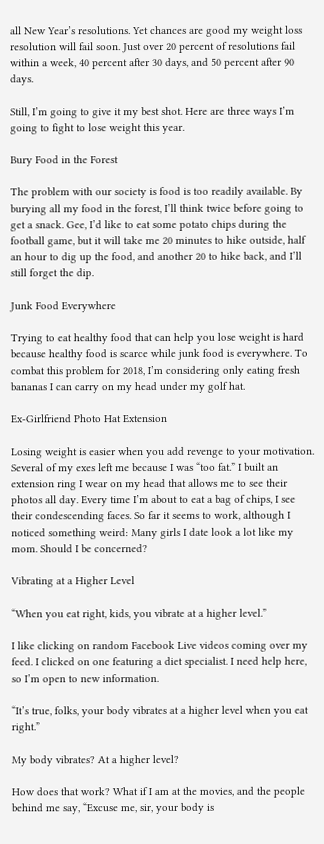all New Year’s resolutions. Yet chances are good my weight loss resolution will fail soon. Just over 20 percent of resolutions fail within a week, 40 percent after 30 days, and 50 percent after 90 days.

Still, I’m going to give it my best shot. Here are three ways I’m going to fight to lose weight this year.

Bury Food in the Forest

The problem with our society is food is too readily available. By burying all my food in the forest, I’ll think twice before going to get a snack. Gee, I’d like to eat some potato chips during the football game, but it will take me 20 minutes to hike outside, half an hour to dig up the food, and another 20 to hike back, and I’ll still forget the dip.

Junk Food Everywhere

Trying to eat healthy food that can help you lose weight is hard because healthy food is scarce while junk food is everywhere. To combat this problem for 2018, I’m considering only eating fresh bananas I can carry on my head under my golf hat.

Ex-Girlfriend Photo Hat Extension

Losing weight is easier when you add revenge to your motivation. Several of my exes left me because I was “too fat.” I built an extension ring I wear on my head that allows me to see their photos all day. Every time I’m about to eat a bag of chips, I see their condescending faces. So far it seems to work, although I noticed something weird: Many girls I date look a lot like my mom. Should I be concerned?

Vibrating at a Higher Level

“When you eat right, kids, you vibrate at a higher level.”

I like clicking on random Facebook Live videos coming over my feed. I clicked on one featuring a diet specialist. I need help here, so I’m open to new information.

“It’s true, folks, your body vibrates at a higher level when you eat right.”

My body vibrates? At a higher level?

How does that work? What if I am at the movies, and the people behind me say, “Excuse me, sir, your body is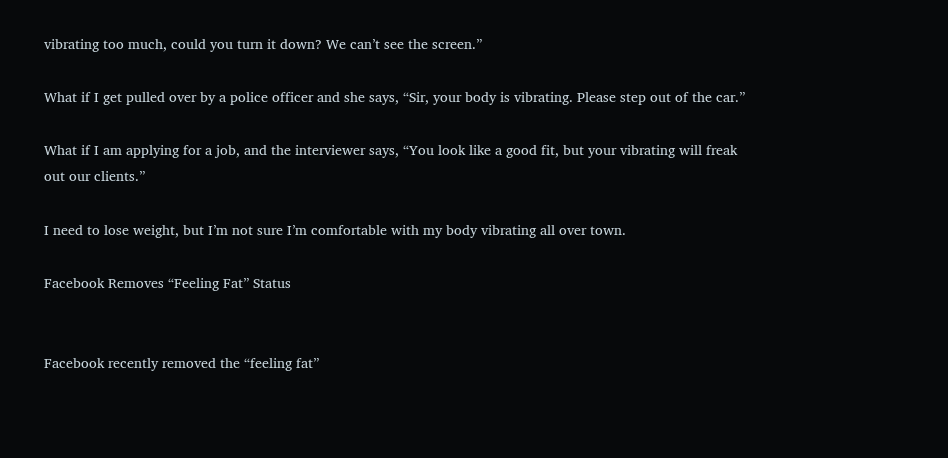vibrating too much, could you turn it down? We can’t see the screen.”

What if I get pulled over by a police officer and she says, “Sir, your body is vibrating. Please step out of the car.”

What if I am applying for a job, and the interviewer says, “You look like a good fit, but your vibrating will freak out our clients.”

I need to lose weight, but I’m not sure I’m comfortable with my body vibrating all over town.

Facebook Removes “Feeling Fat” Status


Facebook recently removed the “feeling fat”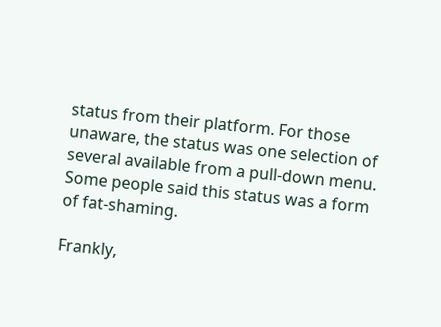status from their platform. For those unaware, the status was one selection of several available from a pull-down menu. Some people said this status was a form of fat-shaming.

Frankly,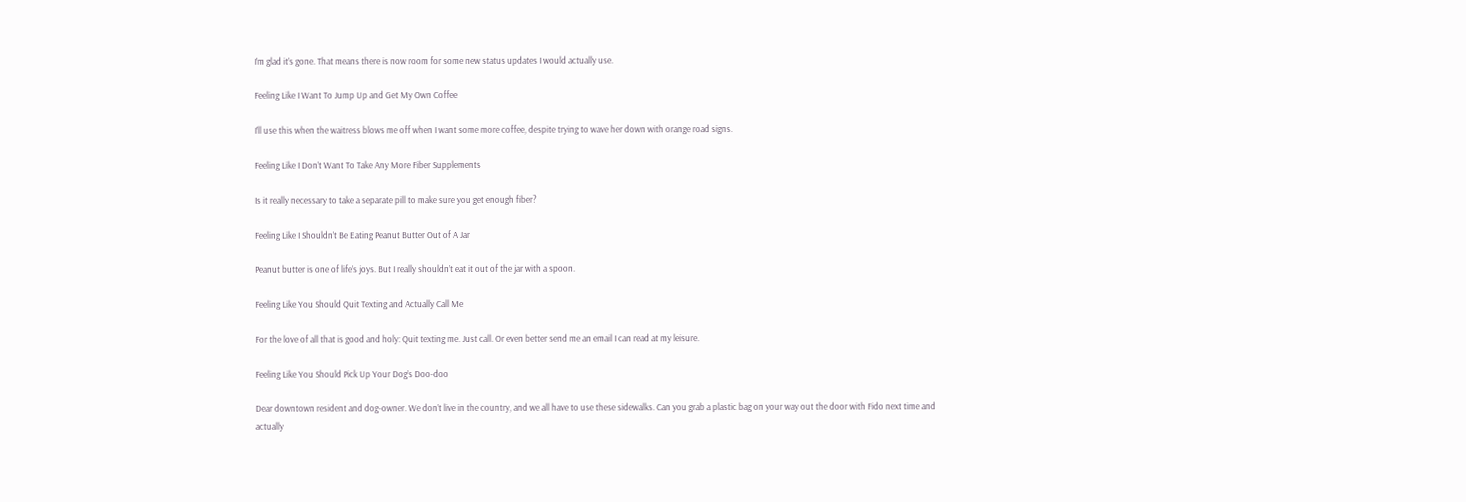I’m glad it’s gone. That means there is now room for some new status updates I would actually use.

Feeling Like I Want To Jump Up and Get My Own Coffee

I’ll use this when the waitress blows me off when I want some more coffee, despite trying to wave her down with orange road signs.

Feeling Like I Don’t Want To Take Any More Fiber Supplements

Is it really necessary to take a separate pill to make sure you get enough fiber?

Feeling Like I Shouldn’t Be Eating Peanut Butter Out of A Jar

Peanut butter is one of life’s joys. But I really shouldn’t eat it out of the jar with a spoon.

Feeling Like You Should Quit Texting and Actually Call Me

For the love of all that is good and holy: Quit texting me. Just call. Or even better send me an email I can read at my leisure.

Feeling Like You Should Pick Up Your Dog’s Doo-doo

Dear downtown resident and dog-owner. We don’t live in the country, and we all have to use these sidewalks. Can you grab a plastic bag on your way out the door with Fido next time and actually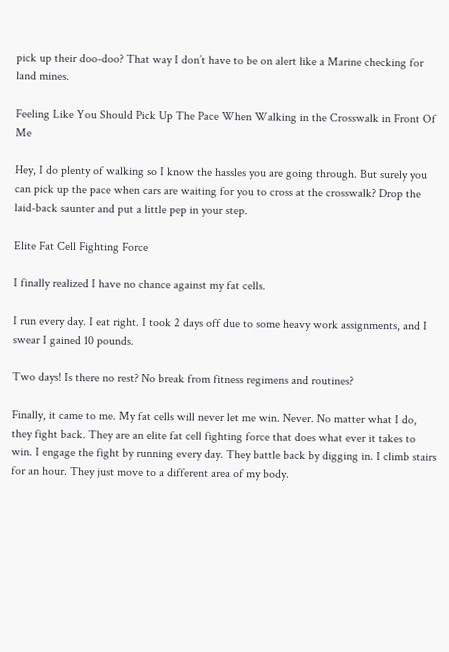pick up their doo-doo? That way I don’t have to be on alert like a Marine checking for land mines.

Feeling Like You Should Pick Up The Pace When Walking in the Crosswalk in Front Of Me

Hey, I do plenty of walking so I know the hassles you are going through. But surely you can pick up the pace when cars are waiting for you to cross at the crosswalk? Drop the laid-back saunter and put a little pep in your step.

Elite Fat Cell Fighting Force

I finally realized I have no chance against my fat cells.

I run every day. I eat right. I took 2 days off due to some heavy work assignments, and I swear I gained 10 pounds.

Two days! Is there no rest? No break from fitness regimens and routines?

Finally, it came to me. My fat cells will never let me win. Never. No matter what I do, they fight back. They are an elite fat cell fighting force that does what ever it takes to win. I engage the fight by running every day. They battle back by digging in. I climb stairs for an hour. They just move to a different area of my body.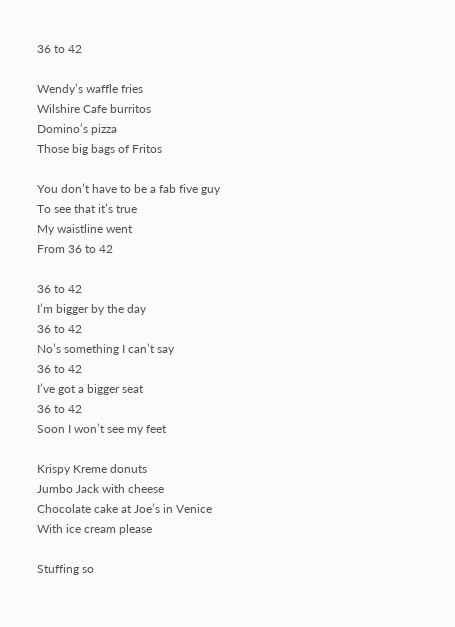36 to 42

Wendy’s waffle fries
Wilshire Cafe burritos
Domino’s pizza
Those big bags of Fritos

You don’t have to be a fab five guy
To see that it’s true
My waistline went
From 36 to 42

36 to 42
I’m bigger by the day
36 to 42
No’s something I can’t say
36 to 42
I’ve got a bigger seat
36 to 42
Soon I won’t see my feet

Krispy Kreme donuts
Jumbo Jack with cheese
Chocolate cake at Joe’s in Venice
With ice cream please

Stuffing so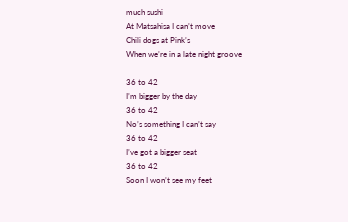much sushi
At Matsahisa I can’t move
Chili dogs at Pink’s
When we’re in a late night groove

36 to 42
I’m bigger by the day
36 to 42
No’s something I can’t say
36 to 42
I’ve got a bigger seat
36 to 42
Soon I won’t see my feet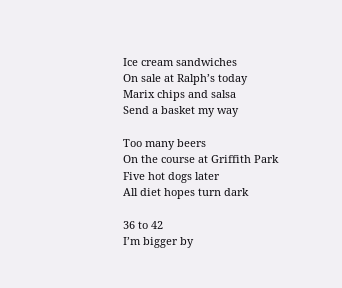Ice cream sandwiches
On sale at Ralph’s today
Marix chips and salsa
Send a basket my way

Too many beers
On the course at Griffith Park
Five hot dogs later
All diet hopes turn dark

36 to 42
I’m bigger by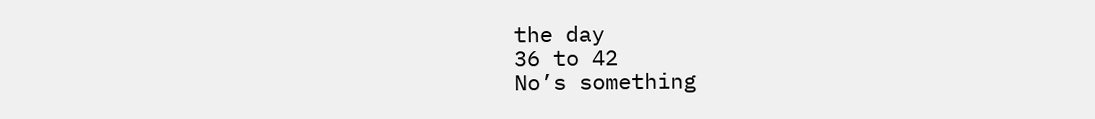the day
36 to 42
No’s something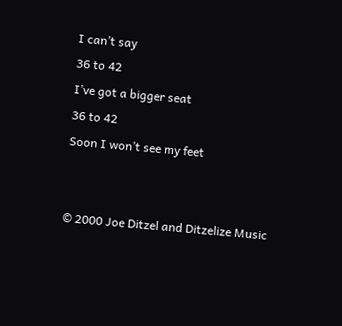I can’t say
36 to 42
I’ve got a bigger seat
36 to 42
Soon I won’t see my feet


© 2000 Joe Ditzel and Ditzelize Music